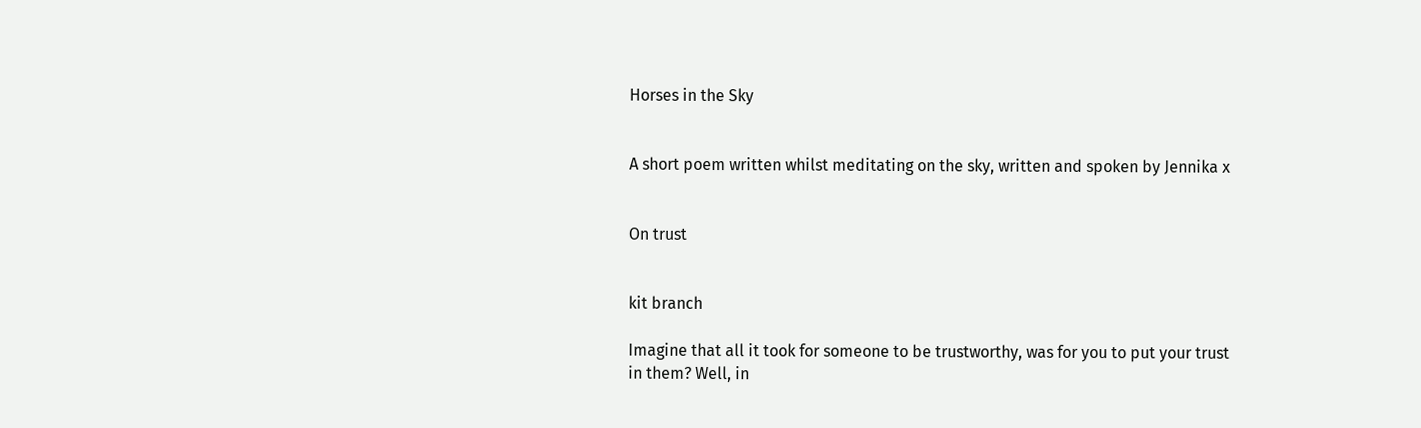Horses in the Sky


A short poem written whilst meditating on the sky, written and spoken by Jennika x


On trust


kit branch

Imagine that all it took for someone to be trustworthy, was for you to put your trust in them? Well, in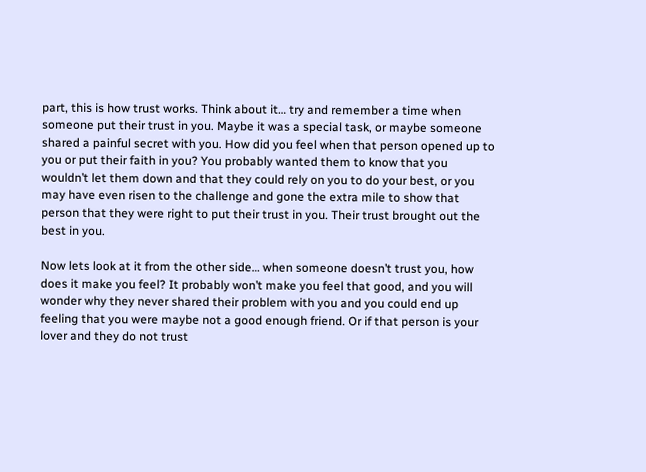part, this is how trust works. Think about it… try and remember a time when someone put their trust in you. Maybe it was a special task, or maybe someone shared a painful secret with you. How did you feel when that person opened up to you or put their faith in you? You probably wanted them to know that you wouldn’t let them down and that they could rely on you to do your best, or you may have even risen to the challenge and gone the extra mile to show that person that they were right to put their trust in you. Their trust brought out the best in you.

Now lets look at it from the other side… when someone doesn’t trust you, how does it make you feel? It probably won’t make you feel that good, and you will wonder why they never shared their problem with you and you could end up feeling that you were maybe not a good enough friend. Or if that person is your lover and they do not trust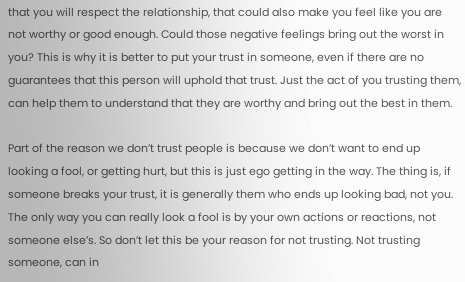that you will respect the relationship, that could also make you feel like you are not worthy or good enough. Could those negative feelings bring out the worst in you? This is why it is better to put your trust in someone, even if there are no guarantees that this person will uphold that trust. Just the act of you trusting them, can help them to understand that they are worthy and bring out the best in them.

Part of the reason we don’t trust people is because we don’t want to end up looking a fool, or getting hurt, but this is just ego getting in the way. The thing is, if someone breaks your trust, it is generally them who ends up looking bad, not you. The only way you can really look a fool is by your own actions or reactions, not someone else’s. So don’t let this be your reason for not trusting. Not trusting someone, can in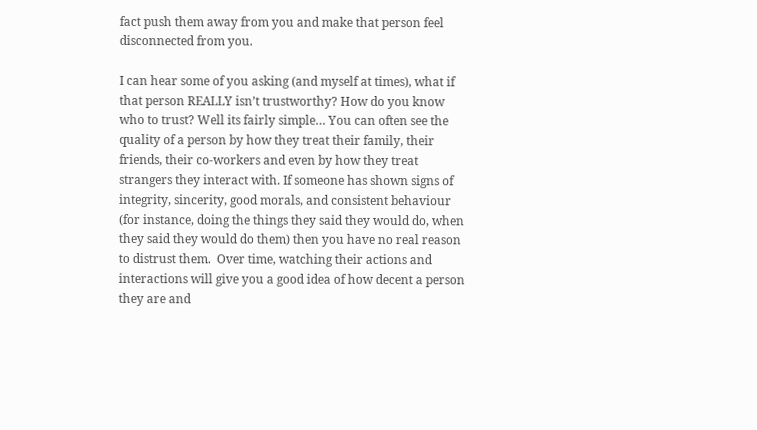fact push them away from you and make that person feel disconnected from you.

I can hear some of you asking (and myself at times), what if that person REALLY isn’t trustworthy? How do you know who to trust? Well its fairly simple… You can often see the quality of a person by how they treat their family, their friends, their co-workers and even by how they treat strangers they interact with. If someone has shown signs of integrity, sincerity, good morals, and consistent behaviour (for instance, doing the things they said they would do, when they said they would do them) then you have no real reason to distrust them.  Over time, watching their actions and interactions will give you a good idea of how decent a person they are and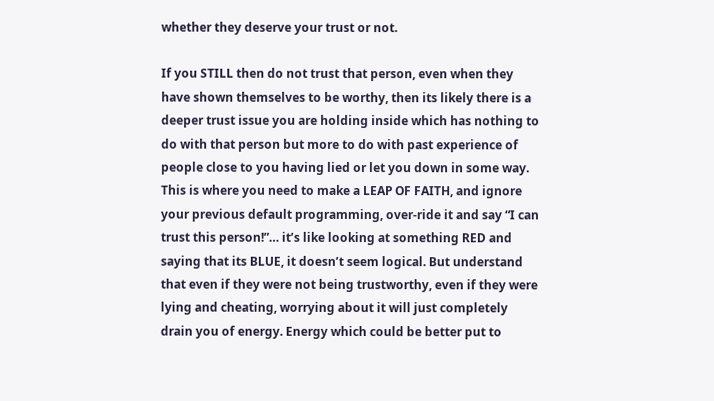whether they deserve your trust or not.

If you STILL then do not trust that person, even when they have shown themselves to be worthy, then its likely there is a deeper trust issue you are holding inside which has nothing to do with that person but more to do with past experience of people close to you having lied or let you down in some way. This is where you need to make a LEAP OF FAITH, and ignore your previous default programming, over-ride it and say “I can trust this person!”… it’s like looking at something RED and saying that its BLUE, it doesn’t seem logical. But understand that even if they were not being trustworthy, even if they were lying and cheating, worrying about it will just completely drain you of energy. Energy which could be better put to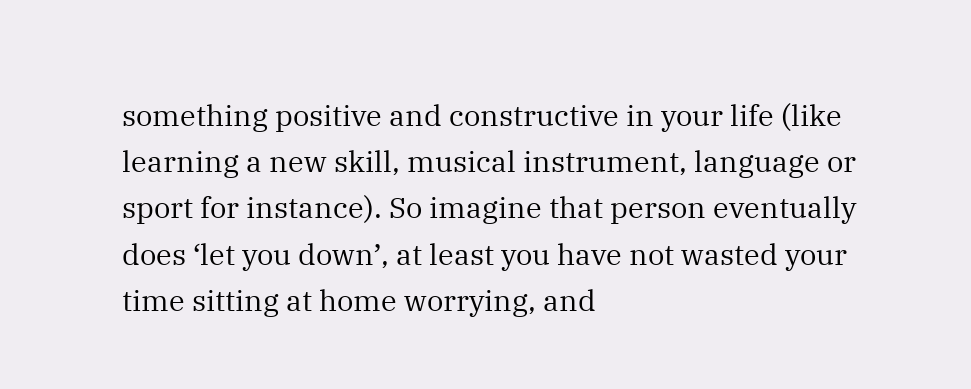something positive and constructive in your life (like learning a new skill, musical instrument, language or sport for instance). So imagine that person eventually does ‘let you down’, at least you have not wasted your time sitting at home worrying, and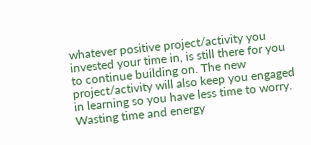whatever positive project/activity you invested your time in, is still there for you to continue building on. The new project/activity will also keep you engaged in learning so you have less time to worry. Wasting time and energy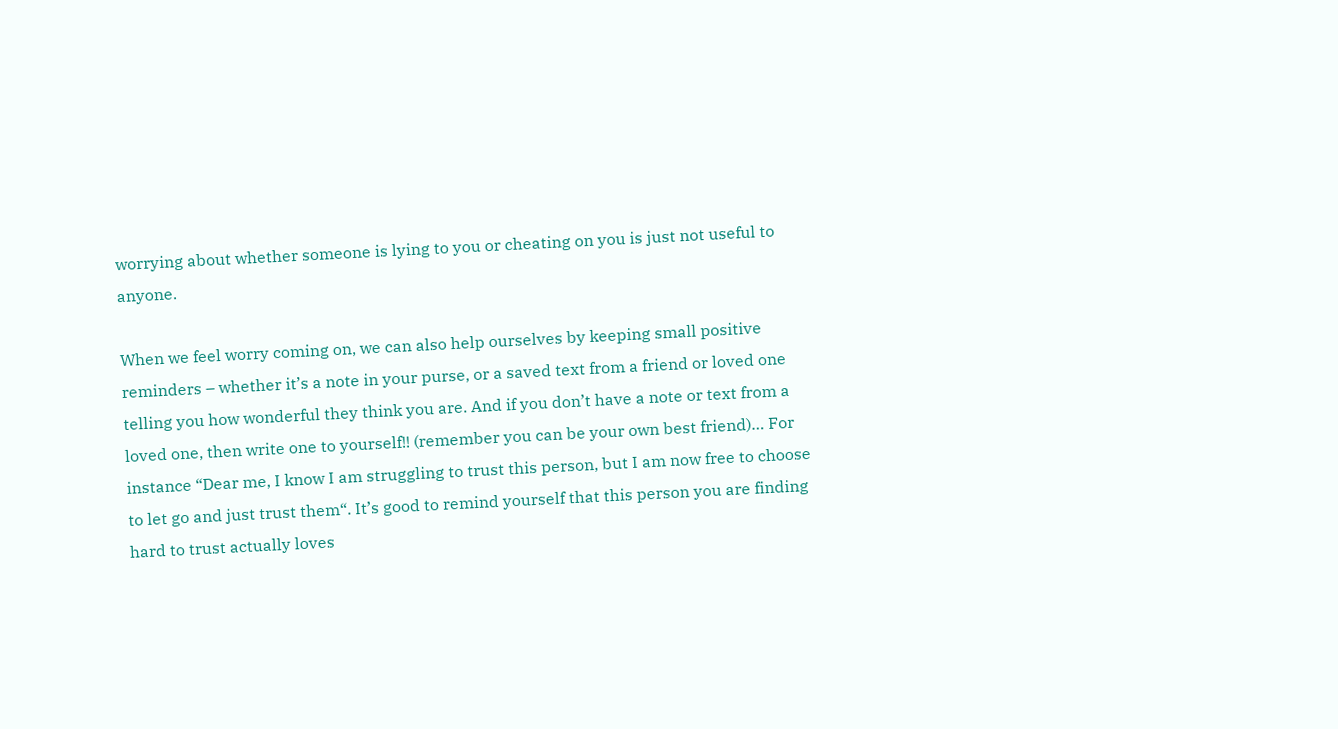worrying about whether someone is lying to you or cheating on you is just not useful to anyone.

When we feel worry coming on, we can also help ourselves by keeping small positive reminders – whether it’s a note in your purse, or a saved text from a friend or loved one telling you how wonderful they think you are. And if you don’t have a note or text from a loved one, then write one to yourself!! (remember you can be your own best friend)… For instance “Dear me, I know I am struggling to trust this person, but I am now free to choose to let go and just trust them“. It’s good to remind yourself that this person you are finding hard to trust actually loves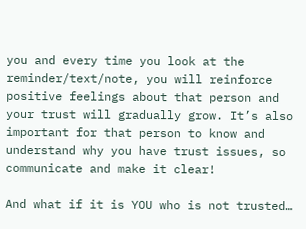you and every time you look at the reminder/text/note, you will reinforce positive feelings about that person and your trust will gradually grow. It’s also important for that person to know and understand why you have trust issues, so communicate and make it clear!

And what if it is YOU who is not trusted…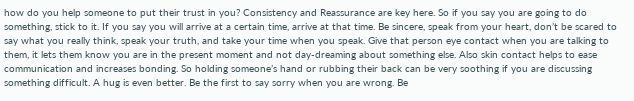how do you help someone to put their trust in you? Consistency and Reassurance are key here. So if you say you are going to do something, stick to it. If you say you will arrive at a certain time, arrive at that time. Be sincere, speak from your heart, don’t be scared to say what you really think, speak your truth, and take your time when you speak. Give that person eye contact when you are talking to them, it lets them know you are in the present moment and not day-dreaming about something else. Also skin contact helps to ease communication and increases bonding. So holding someone’s hand or rubbing their back can be very soothing if you are discussing something difficult. A hug is even better. Be the first to say sorry when you are wrong. Be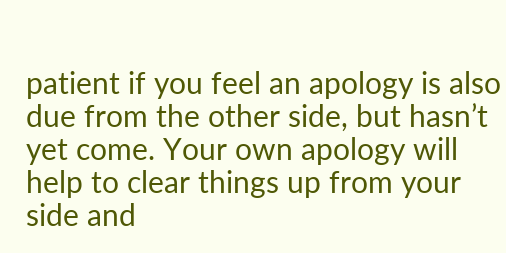patient if you feel an apology is also due from the other side, but hasn’t yet come. Your own apology will help to clear things up from your side and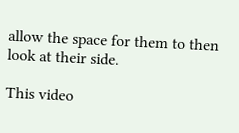allow the space for them to then look at their side.

This video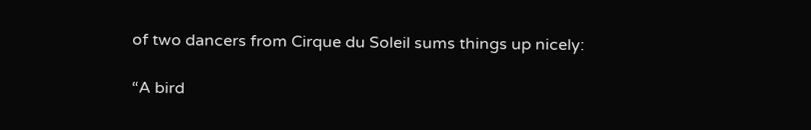of two dancers from Cirque du Soleil sums things up nicely:

“A bird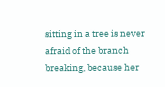sitting in a tree is never afraid of the branch breaking, because her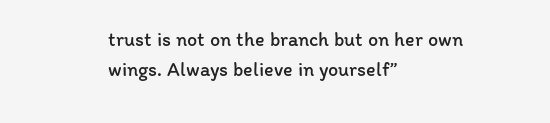trust is not on the branch but on her own wings. Always believe in yourself”